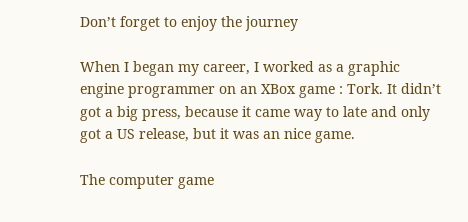Don’t forget to enjoy the journey

When I began my career, I worked as a graphic engine programmer on an XBox game : Tork. It didn’t got a big press, because it came way to late and only got a US release, but it was an nice game.

The computer game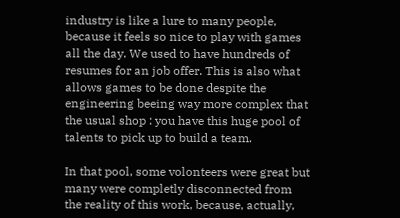industry is like a lure to many people, because it feels so nice to play with games all the day. We used to have hundreds of resumes for an job offer. This is also what allows games to be done despite the engineering beeing way more complex that the usual shop : you have this huge pool of talents to pick up to build a team.

In that pool, some volonteers were great but many were completly disconnected from the reality of this work, because, actually,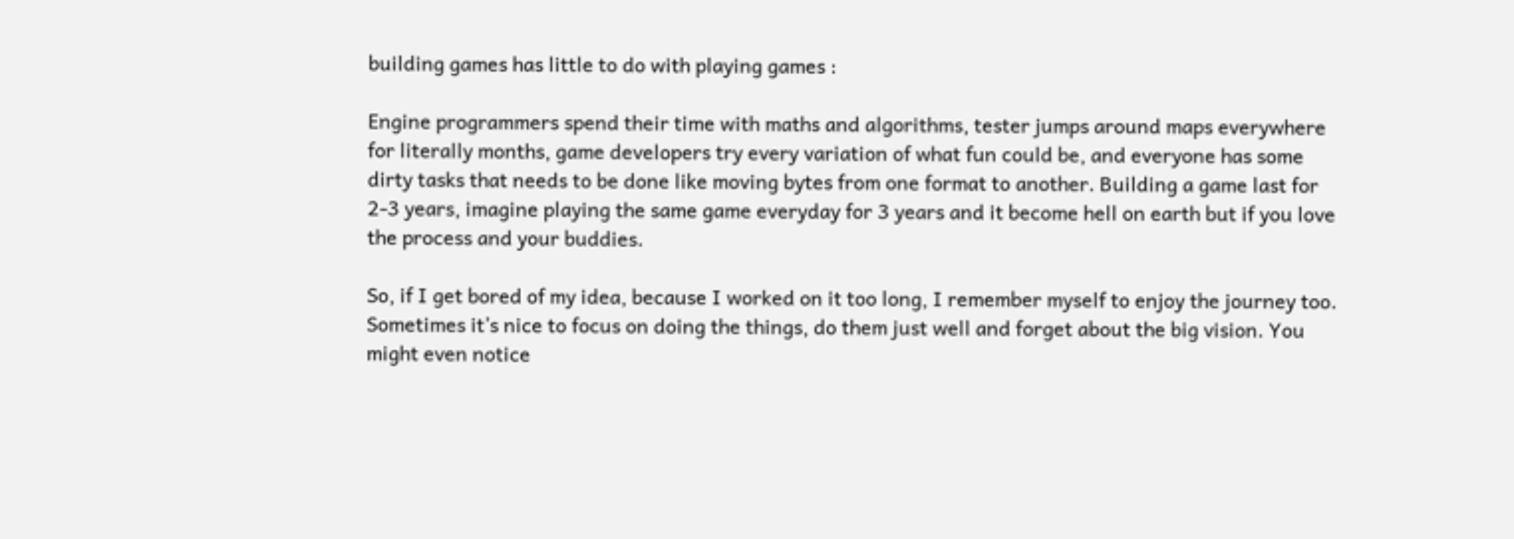building games has little to do with playing games :

Engine programmers spend their time with maths and algorithms, tester jumps around maps everywhere for literally months, game developers try every variation of what fun could be, and everyone has some dirty tasks that needs to be done like moving bytes from one format to another. Building a game last for 2-3 years, imagine playing the same game everyday for 3 years and it become hell on earth but if you love the process and your buddies.

So, if I get bored of my idea, because I worked on it too long, I remember myself to enjoy the journey too. Sometimes it’s nice to focus on doing the things, do them just well and forget about the big vision. You might even notice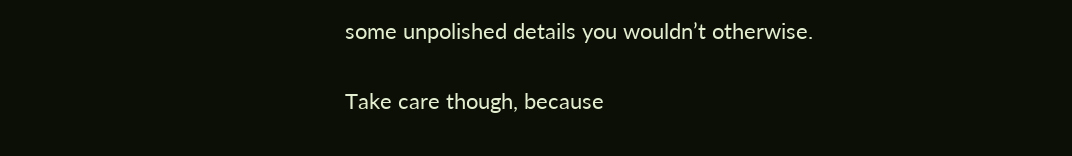some unpolished details you wouldn’t otherwise.

Take care though, because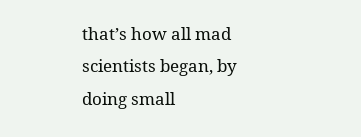that’s how all mad scientists began, by doing small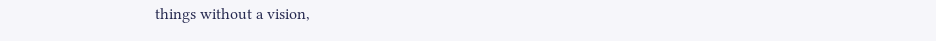things without a vision,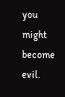you might become evil.